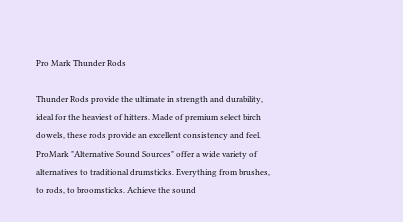Pro Mark Thunder Rods

Thunder Rods provide the ultimate in strength and durability, ideal for the heaviest of hitters. Made of premium select birch dowels, these rods provide an excellent consistency and feel. ProMark "Alternative Sound Sources" offer a wide variety of alternatives to traditional drumsticks. Everything from brushes, to rods, to broomsticks. Achieve the sound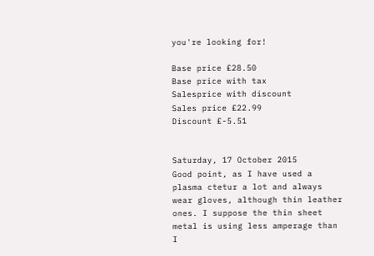you're looking for!

Base price £28.50
Base price with tax
Salesprice with discount
Sales price £22.99
Discount £-5.51


Saturday, 17 October 2015
Good point, as I have used a plasma ctetur a lot and always wear gloves, although thin leather ones. I suppose the thin sheet metal is using less amperage than I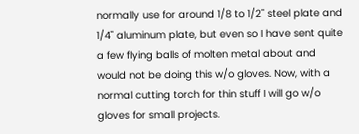normally use for around 1/8 to 1/2" steel plate and 1/4" aluminum plate, but even so I have sent quite a few flying balls of molten metal about and would not be doing this w/o gloves. Now, with a normal cutting torch for thin stuff I will go w/o gloves for small projects.